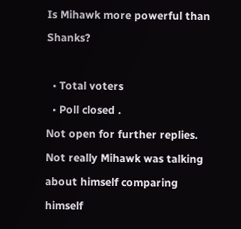Is Mihawk more powerful than Shanks?

  • Total voters
  • Poll closed .
Not open for further replies.
Not really Mihawk was talking about himself comparing himself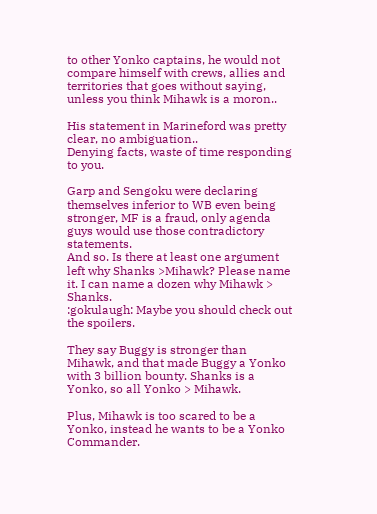to other Yonko captains, he would not compare himself with crews, allies and territories that goes without saying, unless you think Mihawk is a moron..

His statement in Marineford was pretty clear, no ambiguation..
Denying facts, waste of time responding to you.

Garp and Sengoku were declaring themselves inferior to WB even being stronger, MF is a fraud, only agenda guys would use those contradictory statements.
And so. Is there at least one argument left why Shanks >Mihawk? Please name it. I can name a dozen why Mihawk > Shanks.
:gokulaugh: Maybe you should check out the spoilers.

They say Buggy is stronger than Mihawk, and that made Buggy a Yonko with 3 billion bounty. Shanks is a Yonko, so all Yonko > Mihawk.

Plus, Mihawk is too scared to be a Yonko, instead he wants to be a Yonko Commander.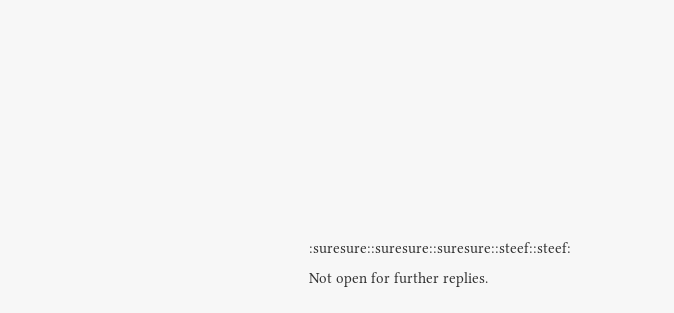:suresure::suresure::suresure::steef::steef:
Not open for further replies.